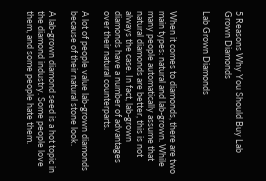5 Reasons Why You Should Buy Lab Grown Diamonds

Lab Grown Diamonds


When it comes to diamonds, there are two main types: natural and lab-grown. While many people automatically assume that natural diamonds are better, this is not always the case. In fact, lab-grown diamonds have a number of advantages over their natural counterparts.

A lot of people value lab-grown diamonds because of their natural stone look.

A lab-grown diamond seed is a hot topic in the diamond industry. Some people love them, and some people hate them.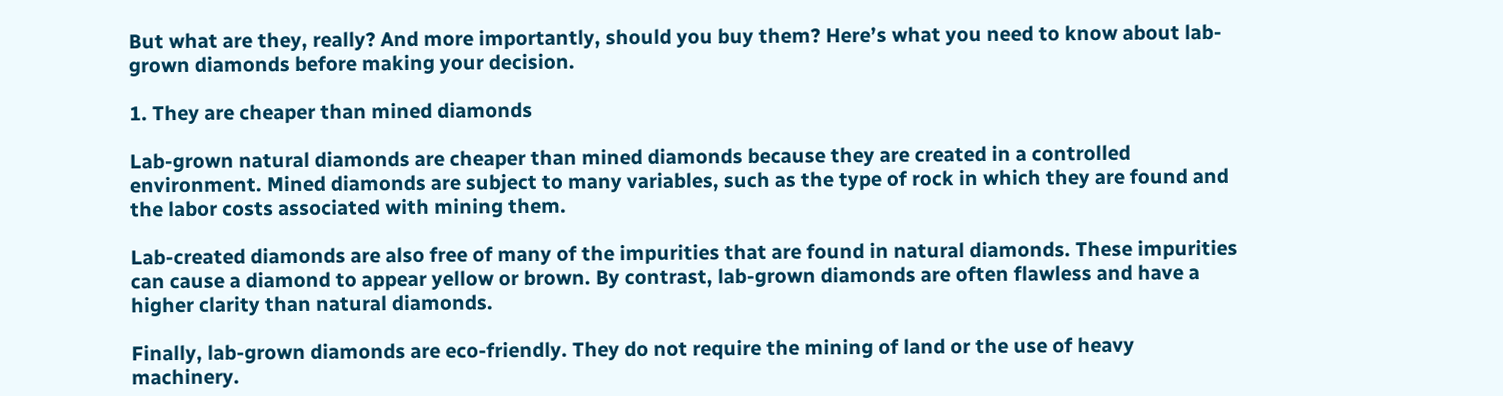But what are they, really? And more importantly, should you buy them? Here’s what you need to know about lab-grown diamonds before making your decision.

1. They are cheaper than mined diamonds

Lab-grown natural diamonds are cheaper than mined diamonds because they are created in a controlled environment. Mined diamonds are subject to many variables, such as the type of rock in which they are found and the labor costs associated with mining them.

Lab-created diamonds are also free of many of the impurities that are found in natural diamonds. These impurities can cause a diamond to appear yellow or brown. By contrast, lab-grown diamonds are often flawless and have a higher clarity than natural diamonds.

Finally, lab-grown diamonds are eco-friendly. They do not require the mining of land or the use of heavy machinery.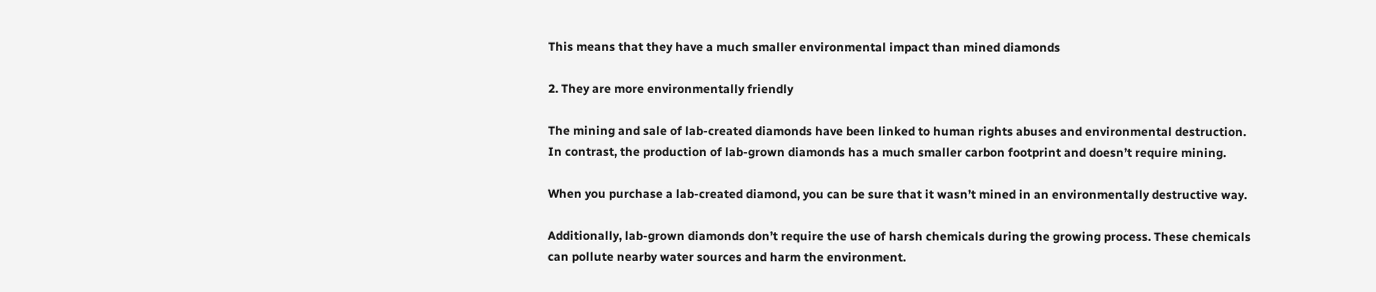This means that they have a much smaller environmental impact than mined diamonds

2. They are more environmentally friendly

The mining and sale of lab-created diamonds have been linked to human rights abuses and environmental destruction. In contrast, the production of lab-grown diamonds has a much smaller carbon footprint and doesn’t require mining.

When you purchase a lab-created diamond, you can be sure that it wasn’t mined in an environmentally destructive way.

Additionally, lab-grown diamonds don’t require the use of harsh chemicals during the growing process. These chemicals can pollute nearby water sources and harm the environment.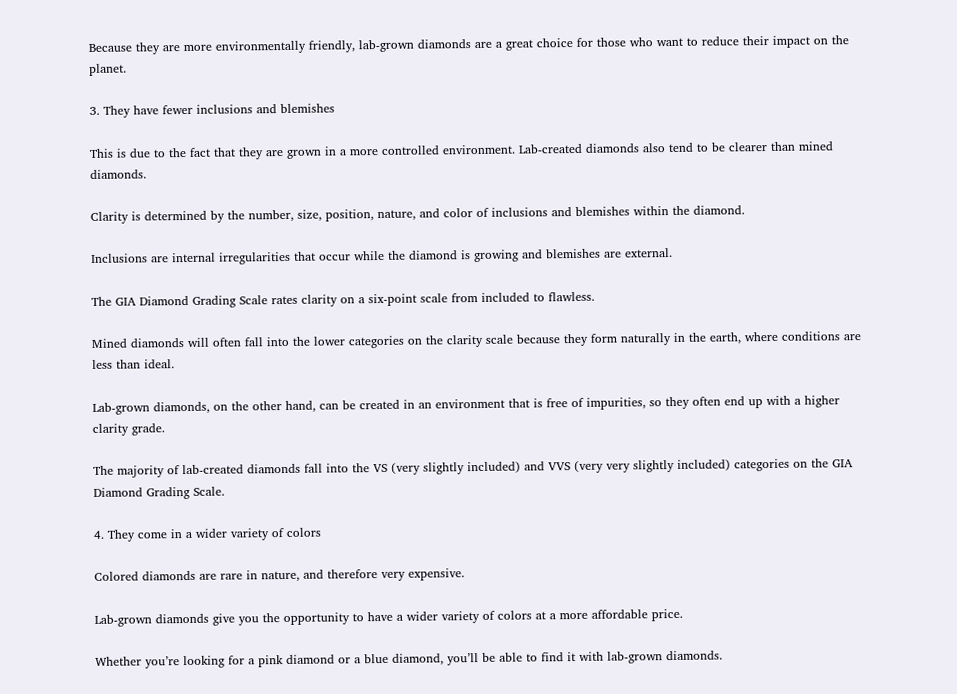Because they are more environmentally friendly, lab-grown diamonds are a great choice for those who want to reduce their impact on the planet.

3. They have fewer inclusions and blemishes

This is due to the fact that they are grown in a more controlled environment. Lab-created diamonds also tend to be clearer than mined diamonds.

Clarity is determined by the number, size, position, nature, and color of inclusions and blemishes within the diamond.

Inclusions are internal irregularities that occur while the diamond is growing and blemishes are external.

The GIA Diamond Grading Scale rates clarity on a six-point scale from included to flawless.

Mined diamonds will often fall into the lower categories on the clarity scale because they form naturally in the earth, where conditions are less than ideal.

Lab-grown diamonds, on the other hand, can be created in an environment that is free of impurities, so they often end up with a higher clarity grade.

The majority of lab-created diamonds fall into the VS (very slightly included) and VVS (very very slightly included) categories on the GIA Diamond Grading Scale.

4. They come in a wider variety of colors

Colored diamonds are rare in nature, and therefore very expensive.

Lab-grown diamonds give you the opportunity to have a wider variety of colors at a more affordable price.

Whether you’re looking for a pink diamond or a blue diamond, you’ll be able to find it with lab-grown diamonds.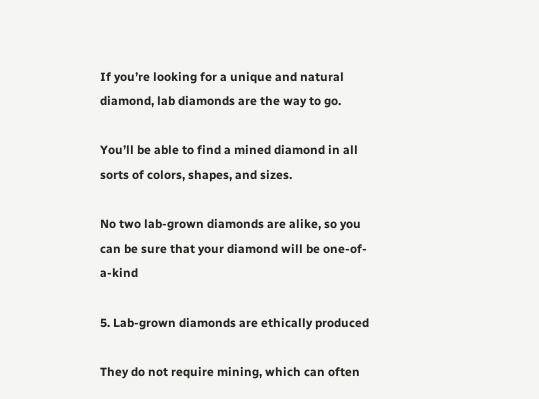If you’re looking for a unique and natural diamond, lab diamonds are the way to go.

You’ll be able to find a mined diamond in all sorts of colors, shapes, and sizes.

No two lab-grown diamonds are alike, so you can be sure that your diamond will be one-of-a-kind

5. Lab-grown diamonds are ethically produced

They do not require mining, which can often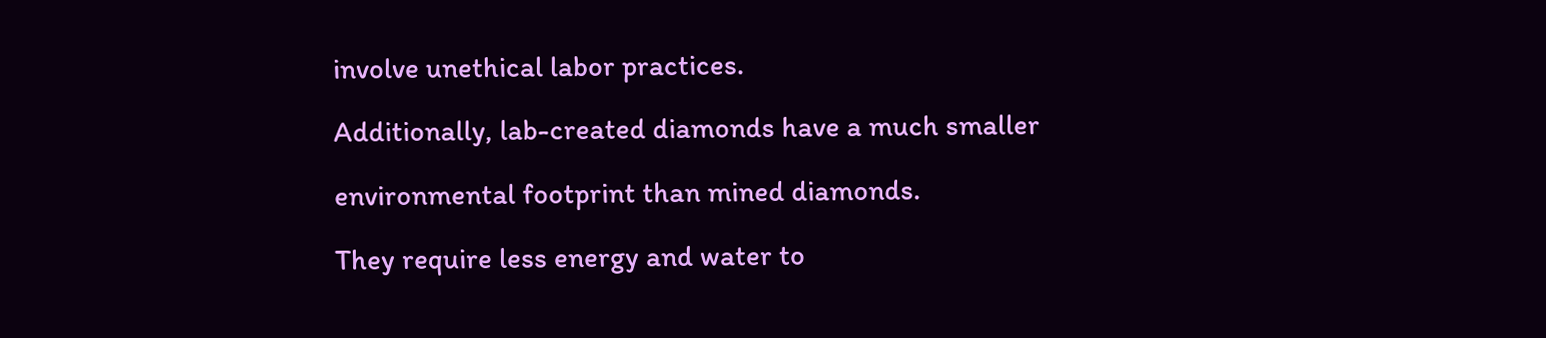involve unethical labor practices.

Additionally, lab-created diamonds have a much smaller

environmental footprint than mined diamonds.

They require less energy and water to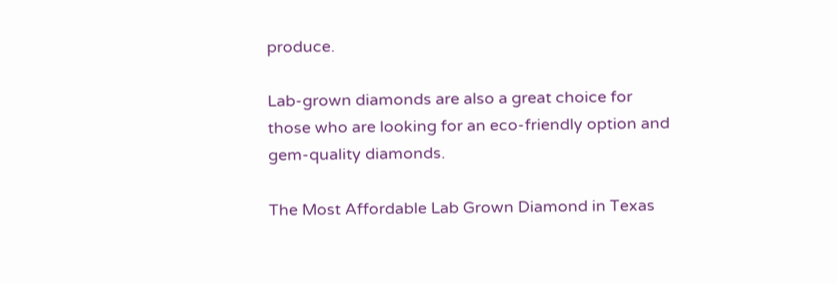produce.

Lab-grown diamonds are also a great choice for those who are looking for an eco-friendly option and gem-quality diamonds.

The Most Affordable Lab Grown Diamond in Texas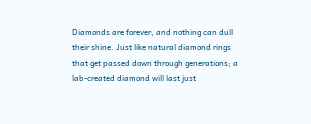Diamonds are forever, and nothing can dull their shine. Just like natural diamond rings that get passed down through generations; a lab-created diamond will last just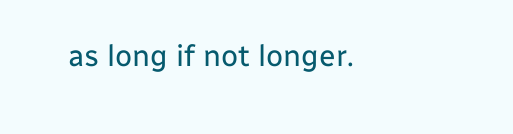as long if not longer.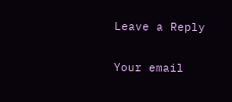Leave a Reply

Your email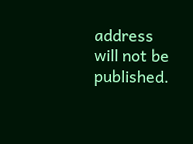address will not be published.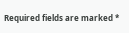Required fields are marked *